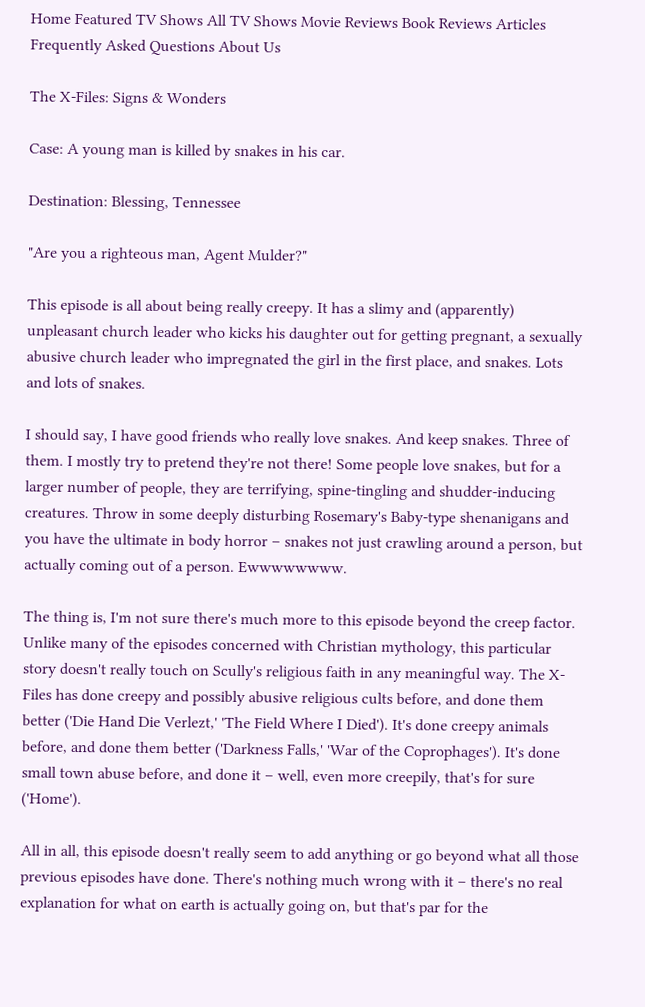Home Featured TV Shows All TV Shows Movie Reviews Book Reviews Articles Frequently Asked Questions About Us

The X-Files: Signs & Wonders

Case: A young man is killed by snakes in his car.

Destination: Blessing, Tennessee

"Are you a righteous man, Agent Mulder?"

This episode is all about being really creepy. It has a slimy and (apparently) unpleasant church leader who kicks his daughter out for getting pregnant, a sexually abusive church leader who impregnated the girl in the first place, and snakes. Lots and lots of snakes.

I should say, I have good friends who really love snakes. And keep snakes. Three of them. I mostly try to pretend they're not there! Some people love snakes, but for a larger number of people, they are terrifying, spine-tingling and shudder-inducing creatures. Throw in some deeply disturbing Rosemary's Baby-type shenanigans and you have the ultimate in body horror – snakes not just crawling around a person, but actually coming out of a person. Ewwwwwwww.

The thing is, I'm not sure there's much more to this episode beyond the creep factor. Unlike many of the episodes concerned with Christian mythology, this particular story doesn't really touch on Scully's religious faith in any meaningful way. The X-Files has done creepy and possibly abusive religious cults before, and done them better ('Die Hand Die Verlezt,' 'The Field Where I Died'). It's done creepy animals before, and done them better ('Darkness Falls,' 'War of the Coprophages'). It's done small town abuse before, and done it – well, even more creepily, that's for sure ('Home').

All in all, this episode doesn't really seem to add anything or go beyond what all those previous episodes have done. There's nothing much wrong with it – there's no real explanation for what on earth is actually going on, but that's par for the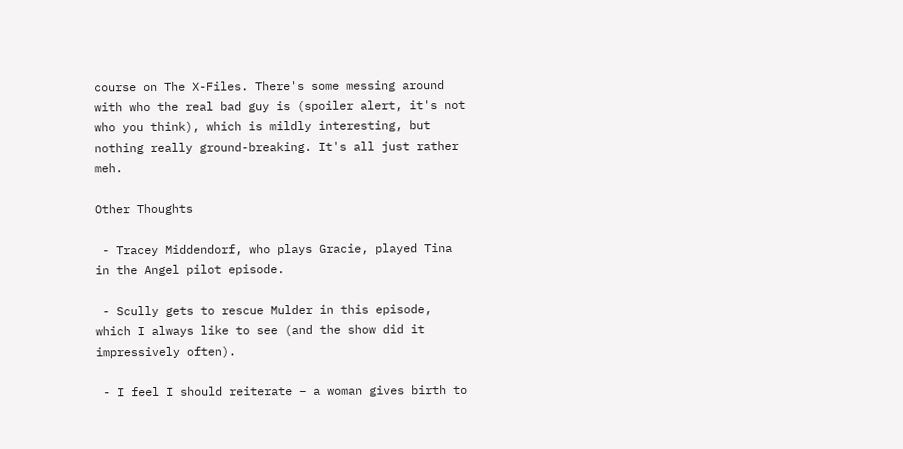course on The X-Files. There's some messing around with who the real bad guy is (spoiler alert, it's not who you think), which is mildly interesting, but nothing really ground-breaking. It's all just rather meh.

Other Thoughts

 - Tracey Middendorf, who plays Gracie, played Tina in the Angel pilot episode.

 - Scully gets to rescue Mulder in this episode, which I always like to see (and the show did it impressively often).

 - I feel I should reiterate – a woman gives birth to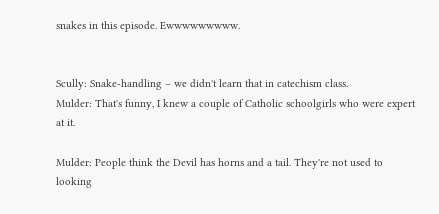snakes in this episode. Ewwwwwwwww.


Scully: Snake-handling – we didn't learn that in catechism class.
Mulder: That's funny, I knew a couple of Catholic schoolgirls who were expert at it.

Mulder: People think the Devil has horns and a tail. They're not used to looking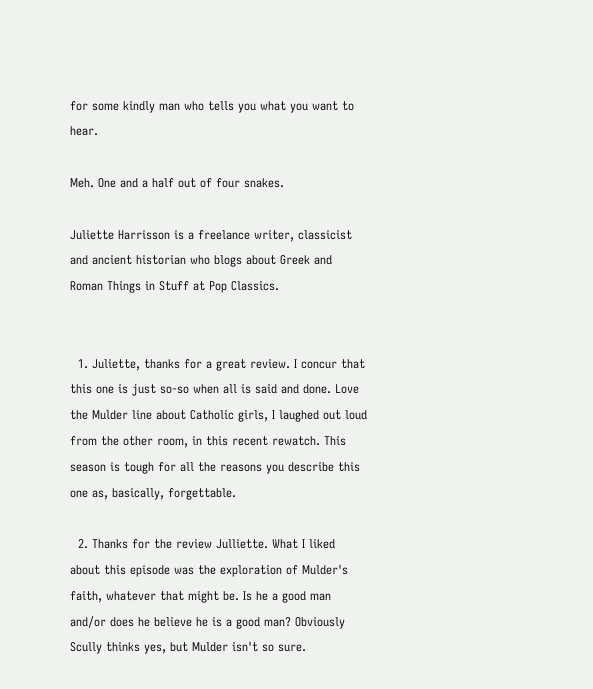for some kindly man who tells you what you want to hear.

Meh. One and a half out of four snakes.

Juliette Harrisson is a freelance writer, classicist and ancient historian who blogs about Greek and Roman Things in Stuff at Pop Classics.


  1. Juliette, thanks for a great review. I concur that this one is just so-so when all is said and done. Love the Mulder line about Catholic girls, I laughed out loud from the other room, in this recent rewatch. This season is tough for all the reasons you describe this one as, basically, forgettable.

  2. Thanks for the review Julliette. What I liked about this episode was the exploration of Mulder's faith, whatever that might be. Is he a good man and/or does he believe he is a good man? Obviously Scully thinks yes, but Mulder isn't so sure.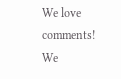We love comments! We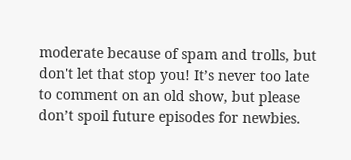moderate because of spam and trolls, but don't let that stop you! It’s never too late to comment on an old show, but please don’t spoil future episodes for newbies.